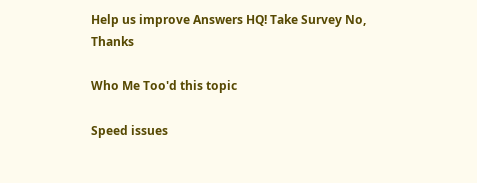Help us improve Answers HQ! Take Survey No, Thanks

Who Me Too'd this topic

Speed issues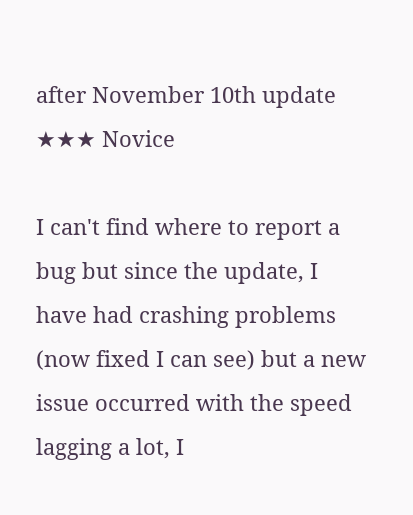after November 10th update
★★★ Novice

I can't find where to report a bug but since the update, I have had crashing problems (now fixed I can see) but a new issue occurred with the speed lagging a lot, I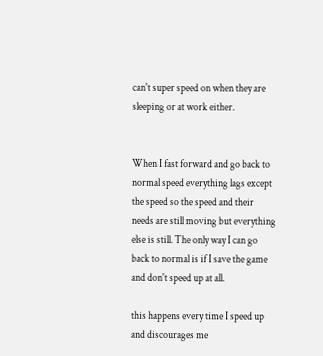can't super speed on when they are sleeping or at work either.


When I fast forward and go back to normal speed everything lags except the speed so the speed and their needs are still moving but everything else is still. The only way I can go back to normal is if I save the game and don't speed up at all.

this happens every time I speed up and discourages me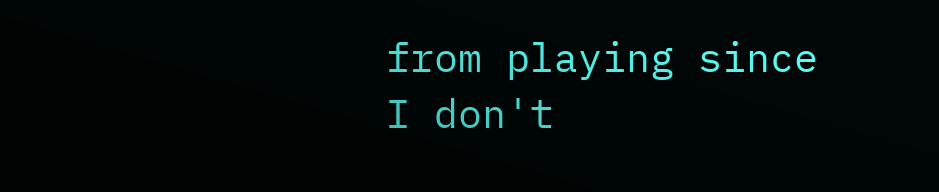from playing since I don't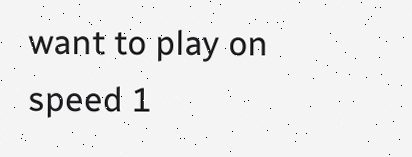want to play on speed 1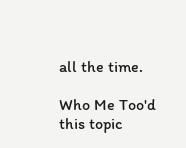all the time.

Who Me Too'd this topic